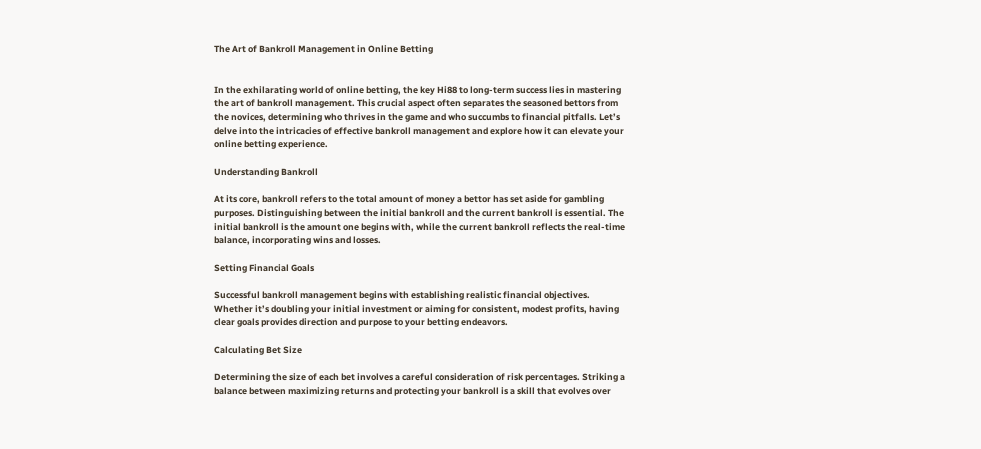The Art of Bankroll Management in Online Betting


In the exhilarating world of online betting, the key Hi88 to long-term success lies in mastering the art of bankroll management. This crucial aspect often separates the seasoned bettors from the novices, determining who thrives in the game and who succumbs to financial pitfalls. Let’s delve into the intricacies of effective bankroll management and explore how it can elevate your online betting experience.

Understanding Bankroll

At its core, bankroll refers to the total amount of money a bettor has set aside for gambling purposes. Distinguishing between the initial bankroll and the current bankroll is essential. The initial bankroll is the amount one begins with, while the current bankroll reflects the real-time balance, incorporating wins and losses.

Setting Financial Goals

Successful bankroll management begins with establishing realistic financial objectives. Whether it’s doubling your initial investment or aiming for consistent, modest profits, having clear goals provides direction and purpose to your betting endeavors.

Calculating Bet Size

Determining the size of each bet involves a careful consideration of risk percentages. Striking a balance between maximizing returns and protecting your bankroll is a skill that evolves over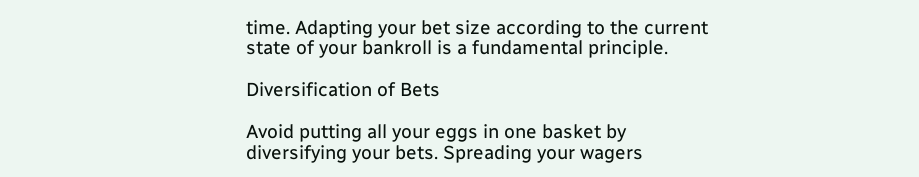time. Adapting your bet size according to the current state of your bankroll is a fundamental principle.

Diversification of Bets

Avoid putting all your eggs in one basket by diversifying your bets. Spreading your wagers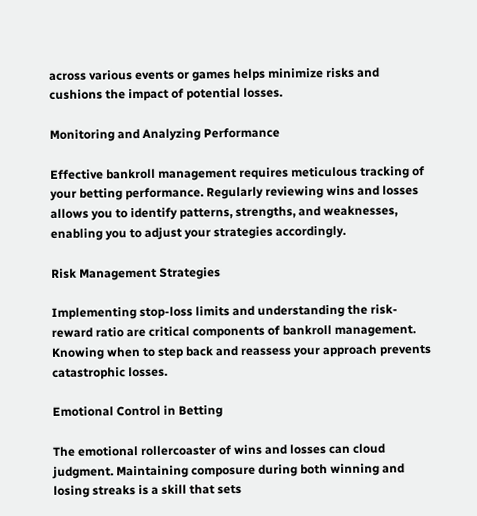across various events or games helps minimize risks and cushions the impact of potential losses.

Monitoring and Analyzing Performance

Effective bankroll management requires meticulous tracking of your betting performance. Regularly reviewing wins and losses allows you to identify patterns, strengths, and weaknesses, enabling you to adjust your strategies accordingly.

Risk Management Strategies

Implementing stop-loss limits and understanding the risk-reward ratio are critical components of bankroll management. Knowing when to step back and reassess your approach prevents catastrophic losses.

Emotional Control in Betting

The emotional rollercoaster of wins and losses can cloud judgment. Maintaining composure during both winning and losing streaks is a skill that sets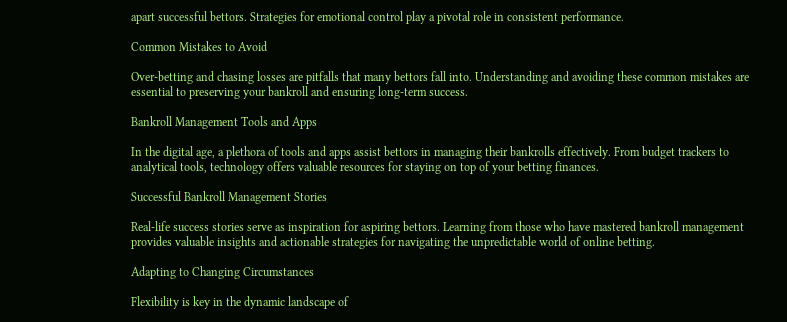apart successful bettors. Strategies for emotional control play a pivotal role in consistent performance.

Common Mistakes to Avoid

Over-betting and chasing losses are pitfalls that many bettors fall into. Understanding and avoiding these common mistakes are essential to preserving your bankroll and ensuring long-term success.

Bankroll Management Tools and Apps

In the digital age, a plethora of tools and apps assist bettors in managing their bankrolls effectively. From budget trackers to analytical tools, technology offers valuable resources for staying on top of your betting finances.

Successful Bankroll Management Stories

Real-life success stories serve as inspiration for aspiring bettors. Learning from those who have mastered bankroll management provides valuable insights and actionable strategies for navigating the unpredictable world of online betting.

Adapting to Changing Circumstances

Flexibility is key in the dynamic landscape of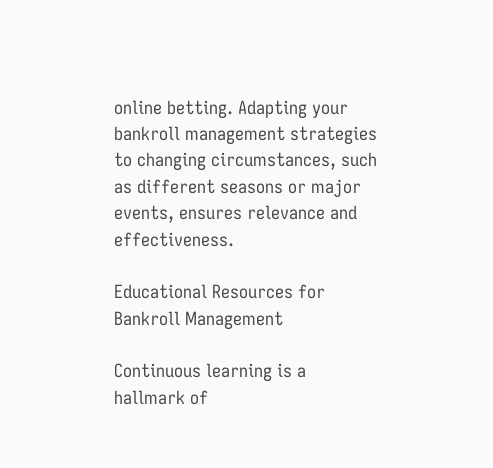online betting. Adapting your bankroll management strategies to changing circumstances, such as different seasons or major events, ensures relevance and effectiveness.

Educational Resources for Bankroll Management

Continuous learning is a hallmark of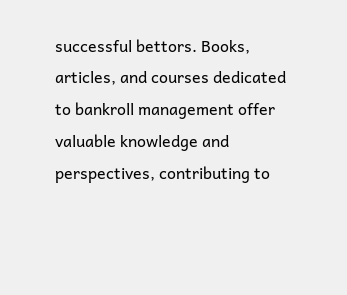successful bettors. Books, articles, and courses dedicated to bankroll management offer valuable knowledge and perspectives, contributing to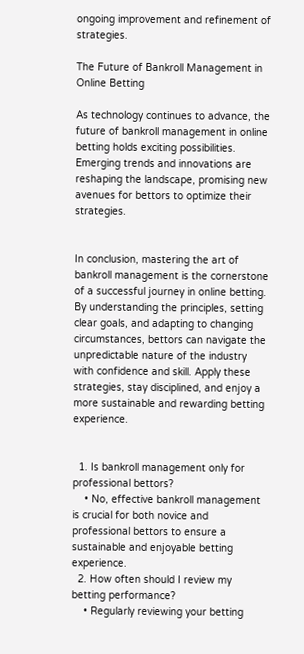ongoing improvement and refinement of strategies.

The Future of Bankroll Management in Online Betting

As technology continues to advance, the future of bankroll management in online betting holds exciting possibilities. Emerging trends and innovations are reshaping the landscape, promising new avenues for bettors to optimize their strategies.


In conclusion, mastering the art of bankroll management is the cornerstone of a successful journey in online betting. By understanding the principles, setting clear goals, and adapting to changing circumstances, bettors can navigate the unpredictable nature of the industry with confidence and skill. Apply these strategies, stay disciplined, and enjoy a more sustainable and rewarding betting experience.


  1. Is bankroll management only for professional bettors?
    • No, effective bankroll management is crucial for both novice and professional bettors to ensure a sustainable and enjoyable betting experience.
  2. How often should I review my betting performance?
    • Regularly reviewing your betting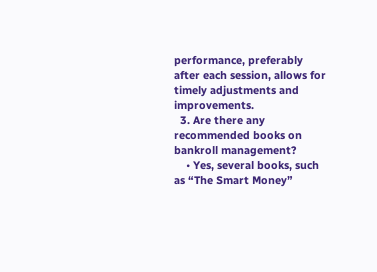performance, preferably after each session, allows for timely adjustments and improvements.
  3. Are there any recommended books on bankroll management?
    • Yes, several books, such as “The Smart Money”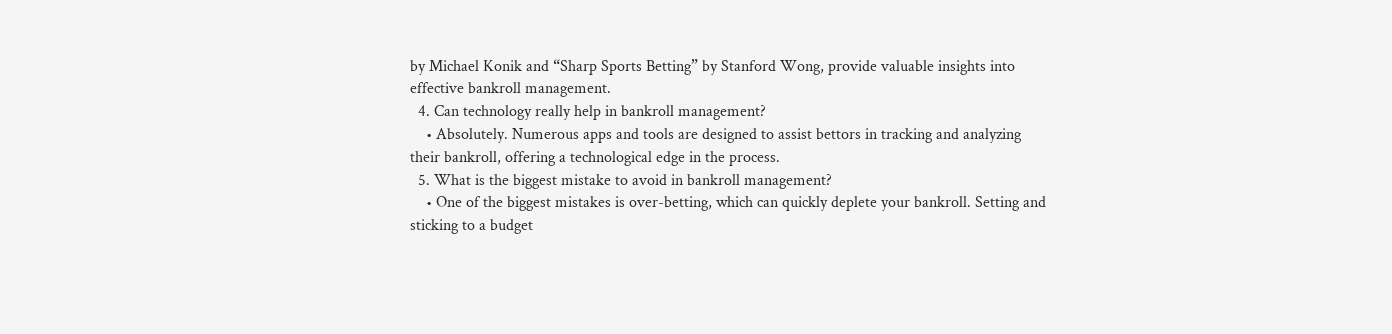by Michael Konik and “Sharp Sports Betting” by Stanford Wong, provide valuable insights into effective bankroll management.
  4. Can technology really help in bankroll management?
    • Absolutely. Numerous apps and tools are designed to assist bettors in tracking and analyzing their bankroll, offering a technological edge in the process.
  5. What is the biggest mistake to avoid in bankroll management?
    • One of the biggest mistakes is over-betting, which can quickly deplete your bankroll. Setting and sticking to a budget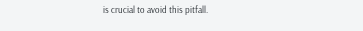is crucial to avoid this pitfall.